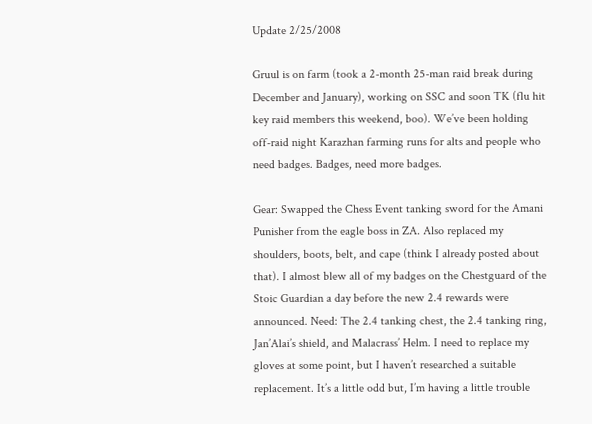Update 2/25/2008

Gruul is on farm (took a 2-month 25-man raid break during December and January), working on SSC and soon TK (flu hit key raid members this weekend, boo). We’ve been holding off-raid night Karazhan farming runs for alts and people who need badges. Badges, need more badges.

Gear: Swapped the Chess Event tanking sword for the Amani Punisher from the eagle boss in ZA. Also replaced my shoulders, boots, belt, and cape (think I already posted about that). I almost blew all of my badges on the Chestguard of the Stoic Guardian a day before the new 2.4 rewards were announced. Need: The 2.4 tanking chest, the 2.4 tanking ring, Jan’Alai’s shield, and Malacrass’ Helm. I need to replace my gloves at some point, but I haven’t researched a suitable replacement. It’s a little odd but, I’m having a little trouble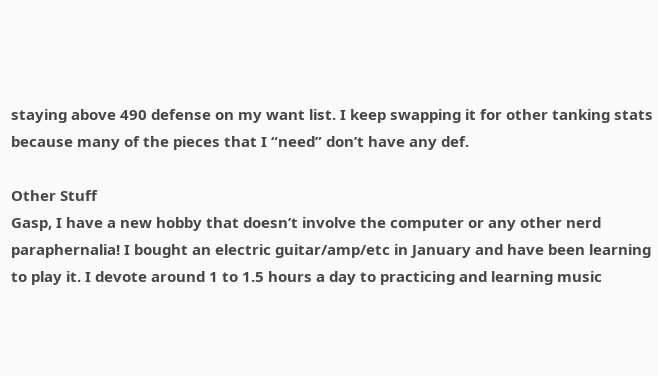staying above 490 defense on my want list. I keep swapping it for other tanking stats because many of the pieces that I “need” don’t have any def.

Other Stuff
Gasp, I have a new hobby that doesn’t involve the computer or any other nerd paraphernalia! I bought an electric guitar/amp/etc in January and have been learning to play it. I devote around 1 to 1.5 hours a day to practicing and learning music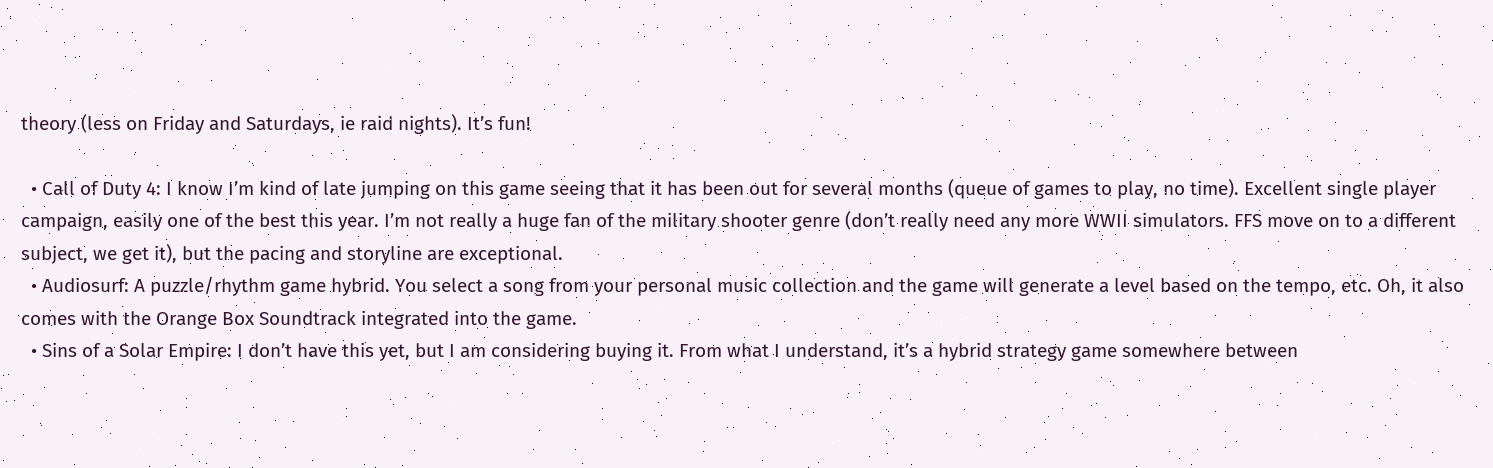theory (less on Friday and Saturdays, ie raid nights). It’s fun!

  • Call of Duty 4: I know I’m kind of late jumping on this game seeing that it has been out for several months (queue of games to play, no time). Excellent single player campaign, easily one of the best this year. I’m not really a huge fan of the military shooter genre (don’t really need any more WWII simulators. FFS move on to a different subject, we get it), but the pacing and storyline are exceptional.
  • Audiosurf: A puzzle/rhythm game hybrid. You select a song from your personal music collection and the game will generate a level based on the tempo, etc. Oh, it also comes with the Orange Box Soundtrack integrated into the game.
  • Sins of a Solar Empire: I don’t have this yet, but I am considering buying it. From what I understand, it’s a hybrid strategy game somewhere between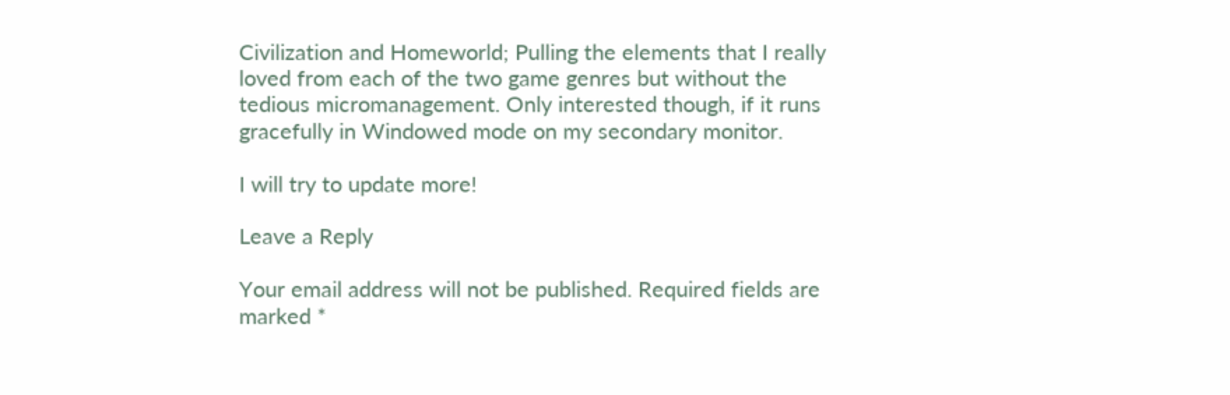Civilization and Homeworld; Pulling the elements that I really loved from each of the two game genres but without the tedious micromanagement. Only interested though, if it runs gracefully in Windowed mode on my secondary monitor.

I will try to update more!

Leave a Reply

Your email address will not be published. Required fields are marked *